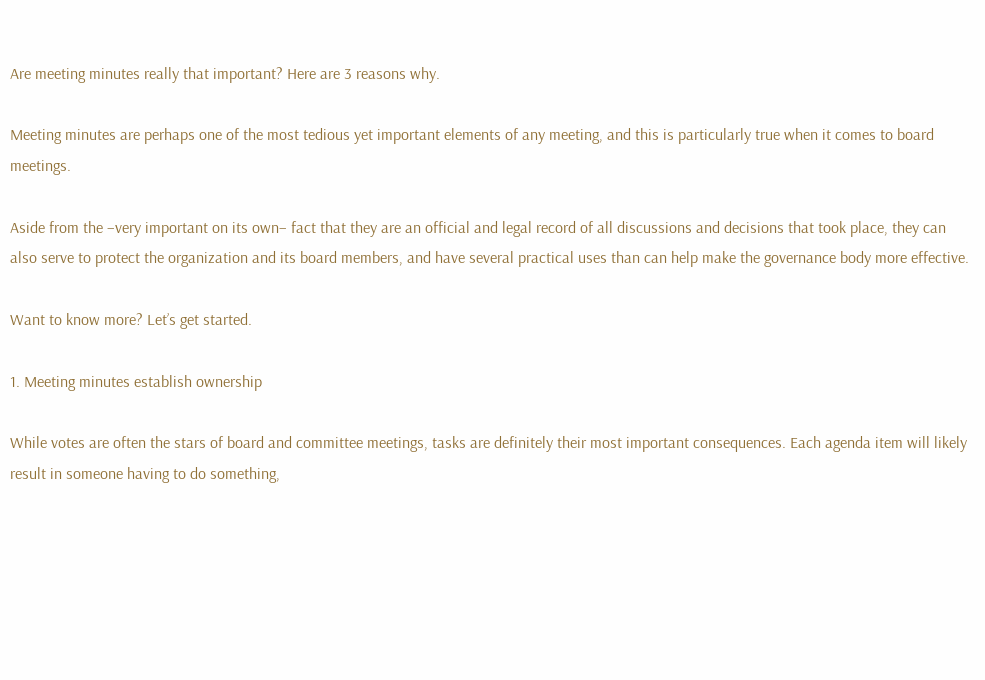Are meeting minutes really that important? Here are 3 reasons why.

Meeting minutes are perhaps one of the most tedious yet important elements of any meeting, and this is particularly true when it comes to board meetings.

Aside from the –very important on its own– fact that they are an official and legal record of all discussions and decisions that took place, they can also serve to protect the organization and its board members, and have several practical uses than can help make the governance body more effective.

Want to know more? Let’s get started.

1. Meeting minutes establish ownership

While votes are often the stars of board and committee meetings, tasks are definitely their most important consequences. Each agenda item will likely result in someone having to do something,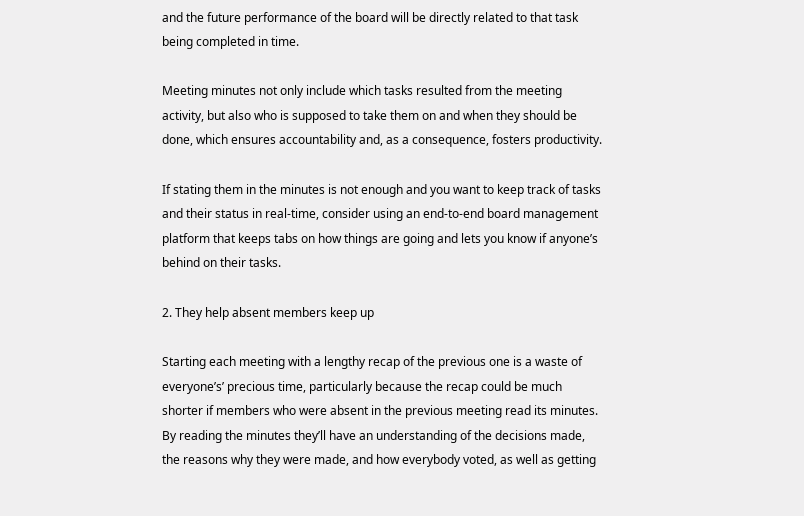and the future performance of the board will be directly related to that task being completed in time.

Meeting minutes not only include which tasks resulted from the meeting activity, but also who is supposed to take them on and when they should be done, which ensures accountability and, as a consequence, fosters productivity.

If stating them in the minutes is not enough and you want to keep track of tasks and their status in real-time, consider using an end-to-end board management platform that keeps tabs on how things are going and lets you know if anyone’s behind on their tasks.

2. They help absent members keep up

Starting each meeting with a lengthy recap of the previous one is a waste of everyone’s’ precious time, particularly because the recap could be much shorter if members who were absent in the previous meeting read its minutes. By reading the minutes they’ll have an understanding of the decisions made, the reasons why they were made, and how everybody voted, as well as getting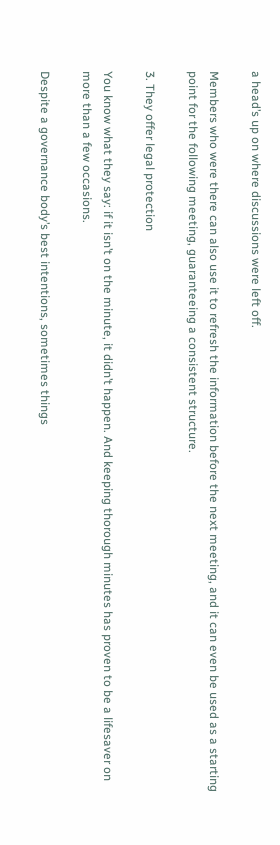a head’s up on where discussions were left off.

Members who were there can also use it to refresh the information before the next meeting, and it can even be used as a starting point for the following meeting, guaranteeing a consistent structure.

3. They offer legal protection

You know what they say: if it isn’t on the minute, it didn’t happen. And keeping thorough minutes has proven to be a lifesaver on more than a few occasions.

Despite a governance body’s best intentions, sometimes things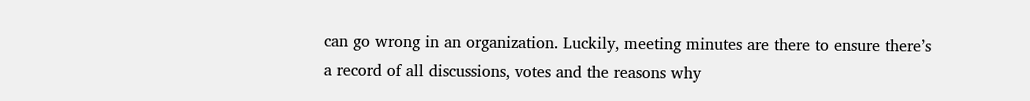can go wrong in an organization. Luckily, meeting minutes are there to ensure there’s a record of all discussions, votes and the reasons why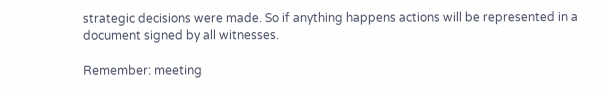strategic decisions were made. So if anything happens actions will be represented in a document signed by all witnesses.

Remember: meeting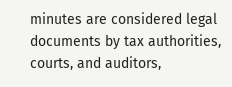minutes are considered legal documents by tax authorities, courts, and auditors,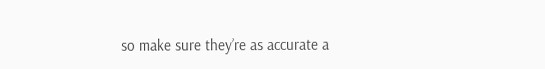so make sure they’re as accurate a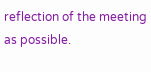reflection of the meeting as possible.